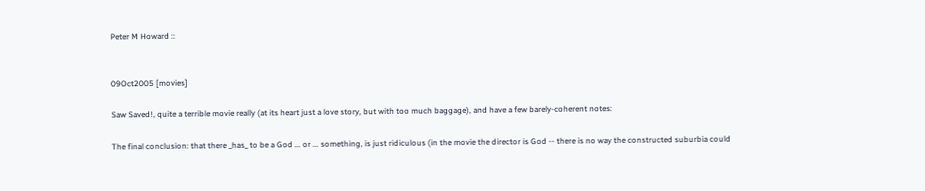Peter M Howard ::


09Oct2005 [movies]

Saw Saved!, quite a terrible movie really (at its heart just a love story, but with too much baggage), and have a few barely-coherent notes:

The final conclusion: that there _has_ to be a God ... or ... something, is just ridiculous (in the movie the director is God -- there is no way the constructed suburbia could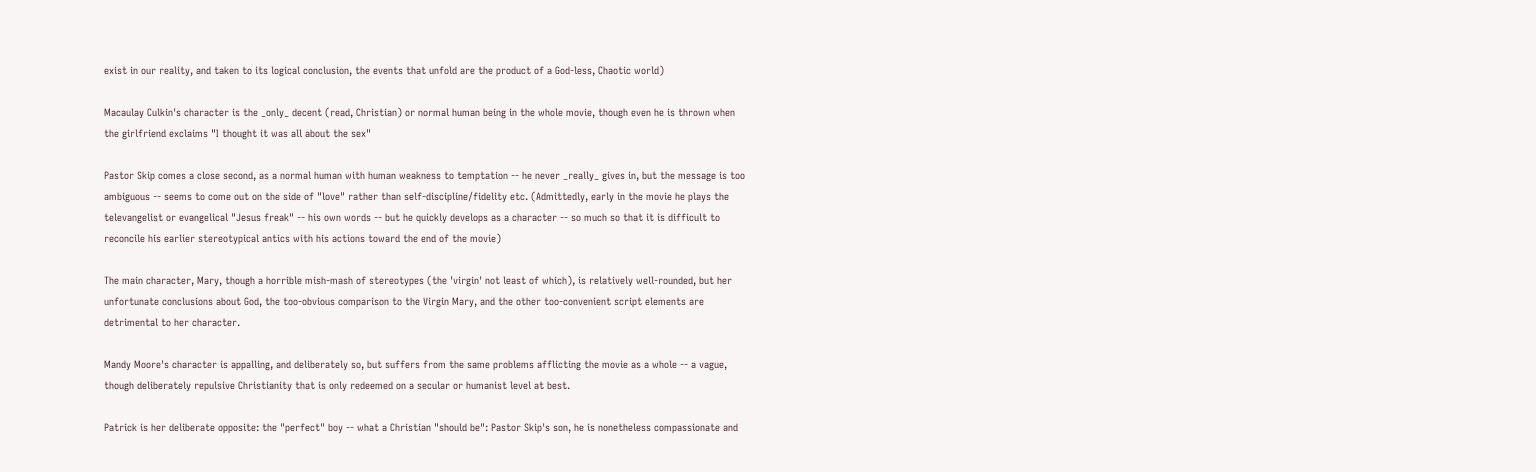exist in our reality, and taken to its logical conclusion, the events that unfold are the product of a God-less, Chaotic world)

Macaulay Culkin's character is the _only_ decent (read, Christian) or normal human being in the whole movie, though even he is thrown when the girlfriend exclaims "I thought it was all about the sex"

Pastor Skip comes a close second, as a normal human with human weakness to temptation -- he never _really_ gives in, but the message is too ambiguous -- seems to come out on the side of "love" rather than self-discipline/fidelity etc. (Admittedly, early in the movie he plays the televangelist or evangelical "Jesus freak" -- his own words -- but he quickly develops as a character -- so much so that it is difficult to reconcile his earlier stereotypical antics with his actions toward the end of the movie)

The main character, Mary, though a horrible mish-mash of stereotypes (the 'virgin' not least of which), is relatively well-rounded, but her unfortunate conclusions about God, the too-obvious comparison to the Virgin Mary, and the other too-convenient script elements are detrimental to her character.

Mandy Moore's character is appalling, and deliberately so, but suffers from the same problems afflicting the movie as a whole -- a vague, though deliberately repulsive Christianity that is only redeemed on a secular or humanist level at best.

Patrick is her deliberate opposite: the "perfect" boy -- what a Christian "should be": Pastor Skip's son, he is nonetheless compassionate and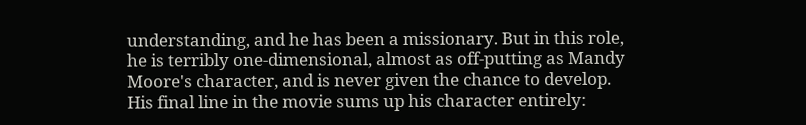understanding, and he has been a missionary. But in this role, he is terribly one-dimensional, almost as off-putting as Mandy Moore's character, and is never given the chance to develop. His final line in the movie sums up his character entirely: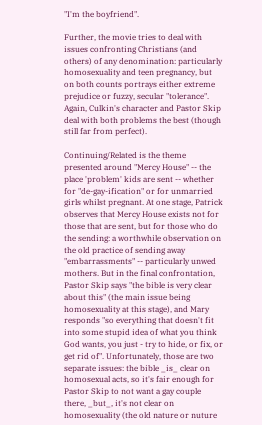"I'm the boyfriend".

Further, the movie tries to deal with issues confronting Christians (and others) of any denomination: particularly homosexuality and teen pregnancy, but on both counts portrays either extreme prejudice or fuzzy, secular "tolerance". Again, Culkin's character and Pastor Skip deal with both problems the best (though still far from perfect).

Continuing/Related is the theme presented around "Mercy House" -- the place 'problem' kids are sent -- whether for "de-gay-ification" or for unmarried girls whilst pregnant. At one stage, Patrick observes that Mercy House exists not for those that are sent, but for those who do the sending: a worthwhile observation on the old practice of sending away "embarrassments" -- particularly unwed mothers. But in the final confrontation, Pastor Skip says "the bible is very clear about this" (the main issue being homosexuality at this stage), and Mary responds "so everything that doesn't fit into some stupid idea of what you think God wants, you just - try to hide, or fix, or get rid of". Unfortunately, those are two separate issues: the bible _is_ clear on homosexual acts, so it's fair enough for Pastor Skip to not want a gay couple there, _but_, it's not clear on homosexuality (the old nature or nuture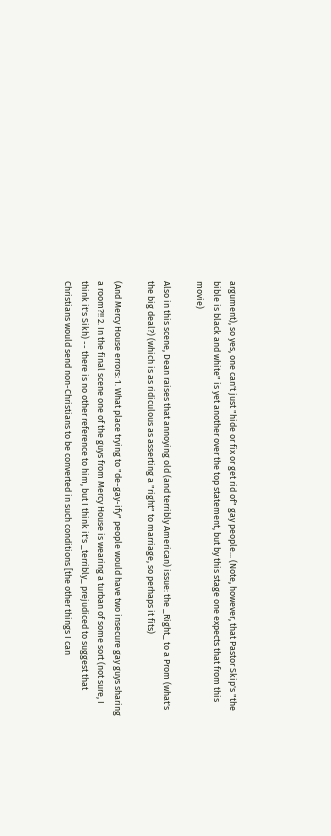argument), so yes, one can't just "hide or fix or get rid of" gay people... (Note, however, that Pastor Skip's "the bible is black and white" is yet another over the top statement, but by this stage one expects that from this movie)

Also in this scene, Dean raises that annoying old (and terribly American) issue: the _Right_ to a Prom (what's the big deal?) (which is as ridiculous as asserting a "right" to marriage, so perhaps it fits)

(And Mercy House errors: 1. What place trying to "de-gay-ify" people would have two insecure gay guys sharing a room?!! 2. In the final scene one of the guys from Mercy House is wearing a turban of some sort (not sure, I think it's Sikh) -- there is no other reference to him, but I think it's _terribly_ prejudiced to suggest that Christians would send non-Christians to be converted in such conditions [the other things I can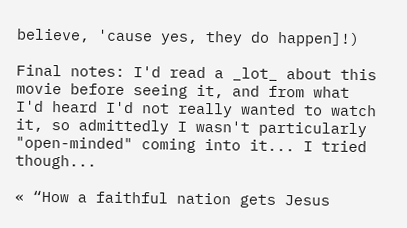believe, 'cause yes, they do happen]!)

Final notes: I'd read a _lot_ about this movie before seeing it, and from what I'd heard I'd not really wanted to watch it, so admittedly I wasn't particularly "open-minded" coming into it... I tried though...

« “How a faithful nation gets Jesus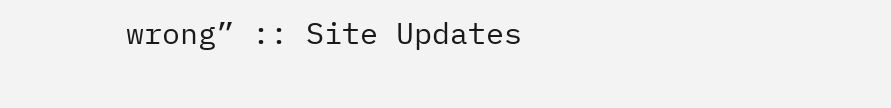wrong” :: Site Updates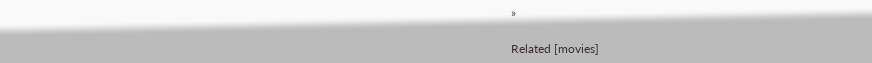»

Related [movies]